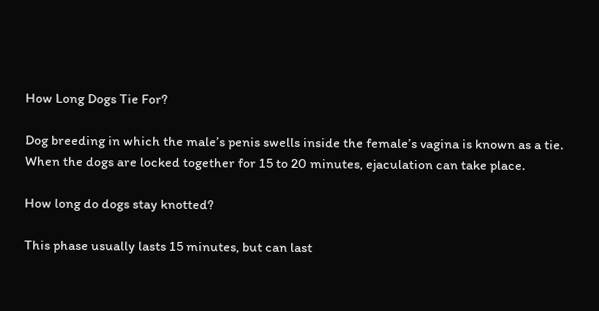How Long Dogs Tie For?

Dog breeding in which the male’s penis swells inside the female’s vagina is known as a tie. When the dogs are locked together for 15 to 20 minutes, ejaculation can take place.

How long do dogs stay knotted?

This phase usually lasts 15 minutes, but can last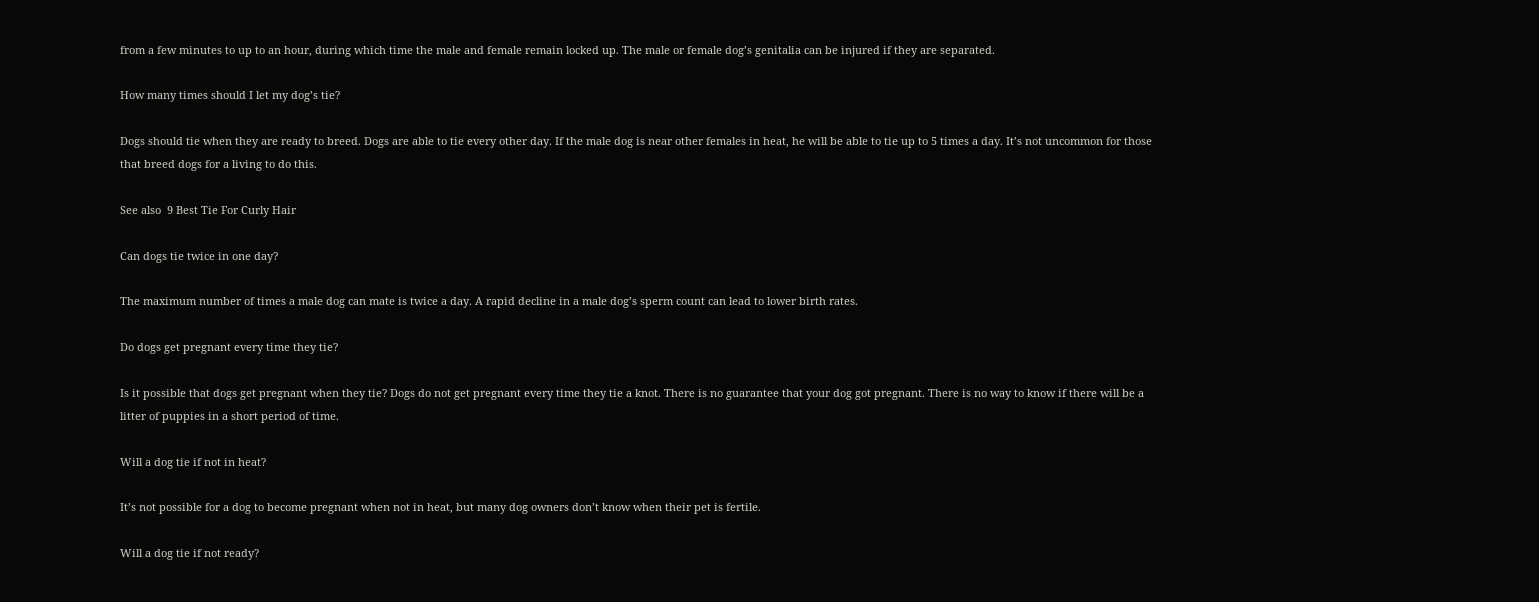from a few minutes to up to an hour, during which time the male and female remain locked up. The male or female dog’s genitalia can be injured if they are separated.

How many times should I let my dog’s tie?

Dogs should tie when they are ready to breed. Dogs are able to tie every other day. If the male dog is near other females in heat, he will be able to tie up to 5 times a day. It’s not uncommon for those that breed dogs for a living to do this.

See also  9 Best Tie For Curly Hair

Can dogs tie twice in one day?

The maximum number of times a male dog can mate is twice a day. A rapid decline in a male dog’s sperm count can lead to lower birth rates.

Do dogs get pregnant every time they tie?

Is it possible that dogs get pregnant when they tie? Dogs do not get pregnant every time they tie a knot. There is no guarantee that your dog got pregnant. There is no way to know if there will be a litter of puppies in a short period of time.

Will a dog tie if not in heat?

It’s not possible for a dog to become pregnant when not in heat, but many dog owners don’t know when their pet is fertile.

Will a dog tie if not ready?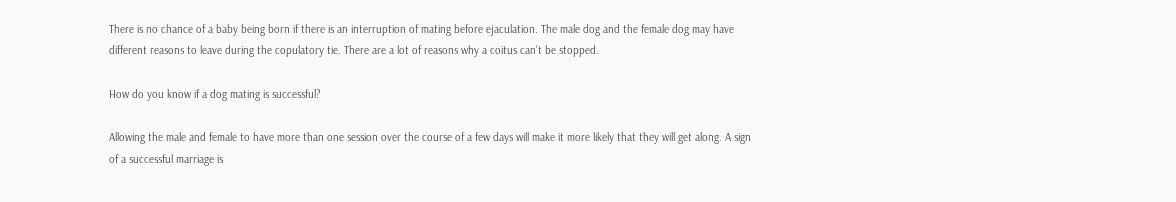There is no chance of a baby being born if there is an interruption of mating before ejaculation. The male dog and the female dog may have different reasons to leave during the copulatory tie. There are a lot of reasons why a coitus can’t be stopped.

How do you know if a dog mating is successful?

Allowing the male and female to have more than one session over the course of a few days will make it more likely that they will get along. A sign of a successful marriage is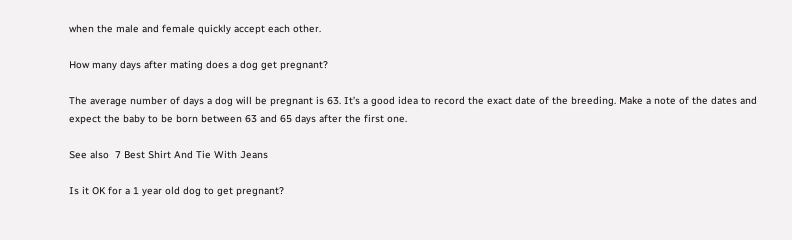when the male and female quickly accept each other.

How many days after mating does a dog get pregnant?

The average number of days a dog will be pregnant is 63. It’s a good idea to record the exact date of the breeding. Make a note of the dates and expect the baby to be born between 63 and 65 days after the first one.

See also  7 Best Shirt And Tie With Jeans

Is it OK for a 1 year old dog to get pregnant?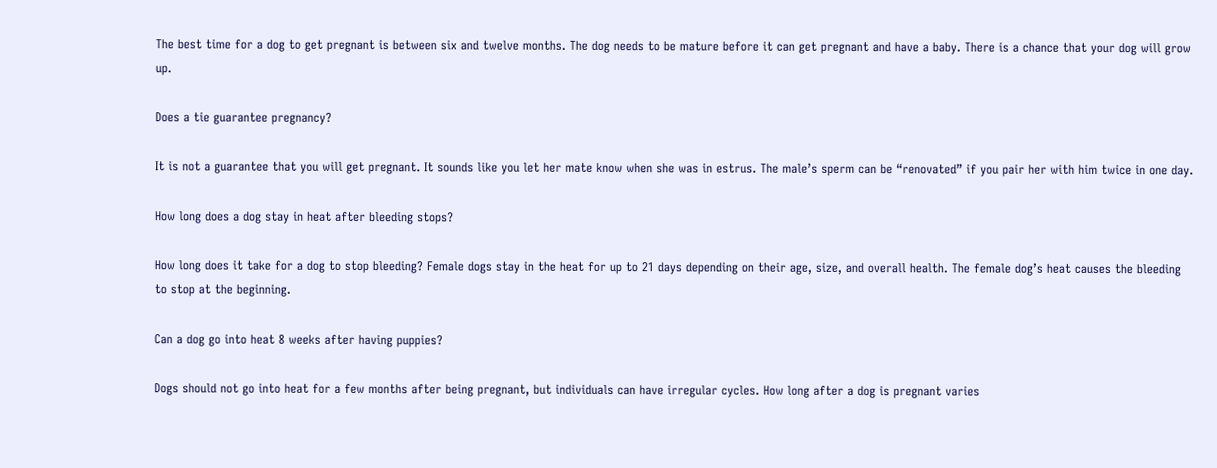The best time for a dog to get pregnant is between six and twelve months. The dog needs to be mature before it can get pregnant and have a baby. There is a chance that your dog will grow up.

Does a tie guarantee pregnancy?

It is not a guarantee that you will get pregnant. It sounds like you let her mate know when she was in estrus. The male’s sperm can be “renovated” if you pair her with him twice in one day.

How long does a dog stay in heat after bleeding stops?

How long does it take for a dog to stop bleeding? Female dogs stay in the heat for up to 21 days depending on their age, size, and overall health. The female dog’s heat causes the bleeding to stop at the beginning.

Can a dog go into heat 8 weeks after having puppies?

Dogs should not go into heat for a few months after being pregnant, but individuals can have irregular cycles. How long after a dog is pregnant varies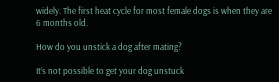widely. The first heat cycle for most female dogs is when they are 6 months old.

How do you unstick a dog after mating?

It’s not possible to get your dog unstuck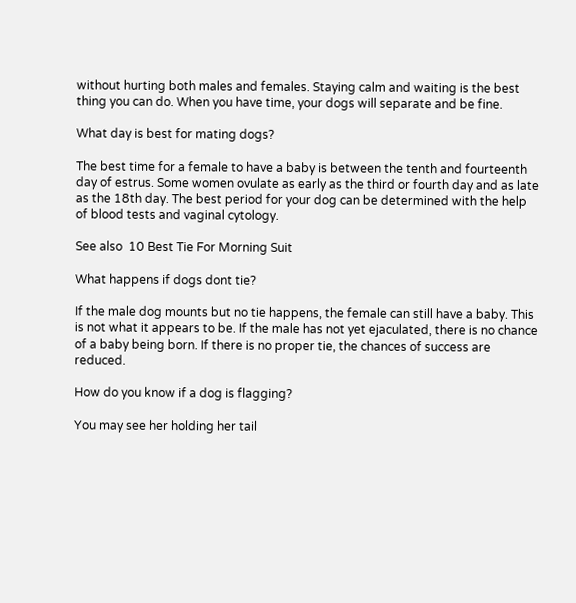without hurting both males and females. Staying calm and waiting is the best thing you can do. When you have time, your dogs will separate and be fine.

What day is best for mating dogs?

The best time for a female to have a baby is between the tenth and fourteenth day of estrus. Some women ovulate as early as the third or fourth day and as late as the 18th day. The best period for your dog can be determined with the help of blood tests and vaginal cytology.

See also  10 Best Tie For Morning Suit

What happens if dogs dont tie?

If the male dog mounts but no tie happens, the female can still have a baby. This is not what it appears to be. If the male has not yet ejaculated, there is no chance of a baby being born. If there is no proper tie, the chances of success are reduced.

How do you know if a dog is flagging?

You may see her holding her tail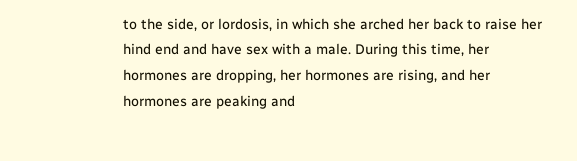to the side, or lordosis, in which she arched her back to raise her hind end and have sex with a male. During this time, her hormones are dropping, her hormones are rising, and her hormones are peaking and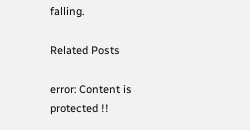falling.

Related Posts

error: Content is protected !!